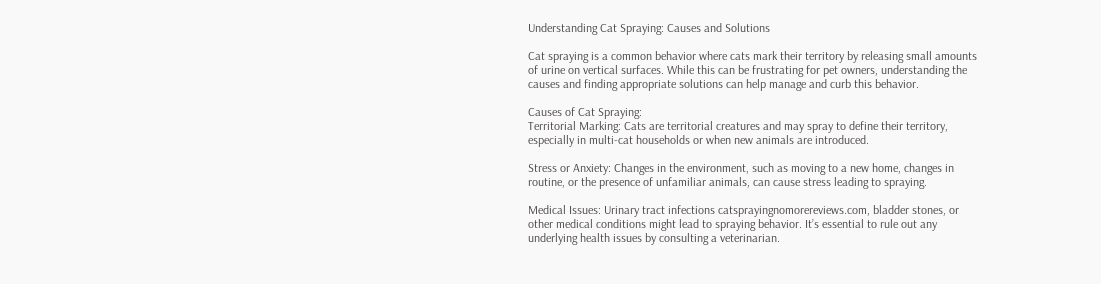Understanding Cat Spraying: Causes and Solutions

Cat spraying is a common behavior where cats mark their territory by releasing small amounts of urine on vertical surfaces. While this can be frustrating for pet owners, understanding the causes and finding appropriate solutions can help manage and curb this behavior.

Causes of Cat Spraying:
Territorial Marking: Cats are territorial creatures and may spray to define their territory, especially in multi-cat households or when new animals are introduced.

Stress or Anxiety: Changes in the environment, such as moving to a new home, changes in routine, or the presence of unfamiliar animals, can cause stress leading to spraying.

Medical Issues: Urinary tract infections catsprayingnomorereviews.com, bladder stones, or other medical conditions might lead to spraying behavior. It’s essential to rule out any underlying health issues by consulting a veterinarian.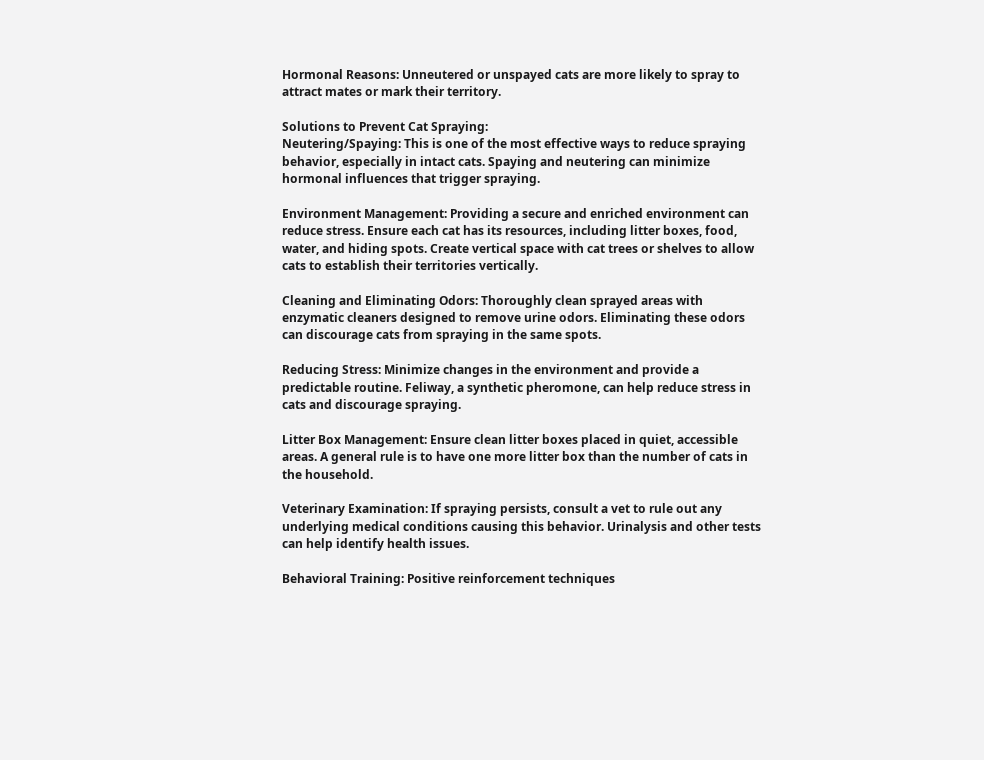Hormonal Reasons: Unneutered or unspayed cats are more likely to spray to attract mates or mark their territory.

Solutions to Prevent Cat Spraying:
Neutering/Spaying: This is one of the most effective ways to reduce spraying behavior, especially in intact cats. Spaying and neutering can minimize hormonal influences that trigger spraying.

Environment Management: Providing a secure and enriched environment can reduce stress. Ensure each cat has its resources, including litter boxes, food, water, and hiding spots. Create vertical space with cat trees or shelves to allow cats to establish their territories vertically.

Cleaning and Eliminating Odors: Thoroughly clean sprayed areas with enzymatic cleaners designed to remove urine odors. Eliminating these odors can discourage cats from spraying in the same spots.

Reducing Stress: Minimize changes in the environment and provide a predictable routine. Feliway, a synthetic pheromone, can help reduce stress in cats and discourage spraying.

Litter Box Management: Ensure clean litter boxes placed in quiet, accessible areas. A general rule is to have one more litter box than the number of cats in the household.

Veterinary Examination: If spraying persists, consult a vet to rule out any underlying medical conditions causing this behavior. Urinalysis and other tests can help identify health issues.

Behavioral Training: Positive reinforcement techniques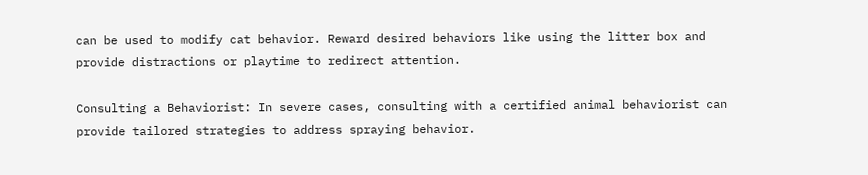can be used to modify cat behavior. Reward desired behaviors like using the litter box and provide distractions or playtime to redirect attention.

Consulting a Behaviorist: In severe cases, consulting with a certified animal behaviorist can provide tailored strategies to address spraying behavior.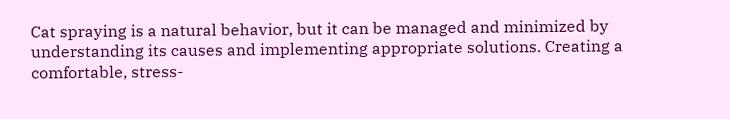Cat spraying is a natural behavior, but it can be managed and minimized by understanding its causes and implementing appropriate solutions. Creating a comfortable, stress-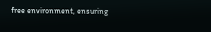free environment, ensuring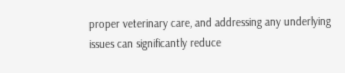proper veterinary care, and addressing any underlying issues can significantly reduce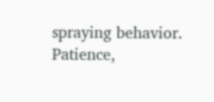spraying behavior. Patience,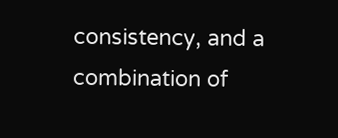consistency, and a combination of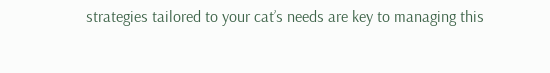strategies tailored to your cat’s needs are key to managing this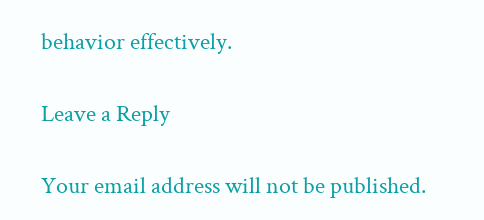behavior effectively.

Leave a Reply

Your email address will not be published.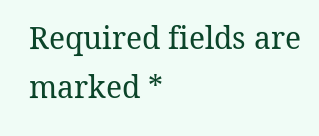Required fields are marked *